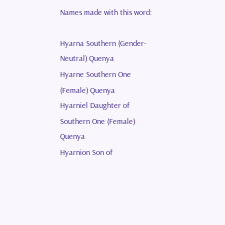Names made with this word:

Hyarna Southern (Gender-Neutral) Quenya
Hyarne Southern One (Female) Quenya
Hyarniel Daughter of Southern One (Female) Quenya
Hyarnion Son of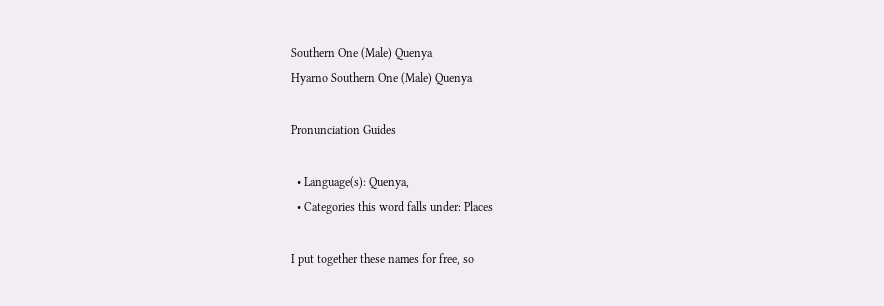Southern One (Male) Quenya
Hyarno Southern One (Male) Quenya

Pronunciation Guides

  • Language(s): Quenya,
  • Categories this word falls under: Places

I put together these names for free, so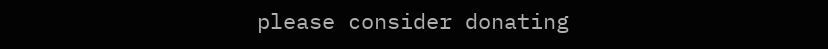please consider donating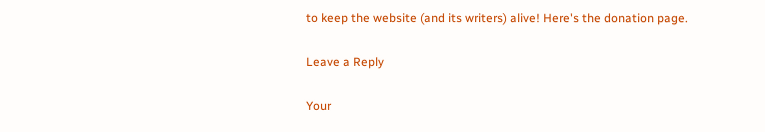to keep the website (and its writers) alive! Here's the donation page.

Leave a Reply

Your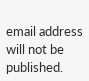email address will not be published.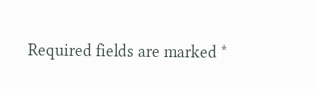Required fields are marked *